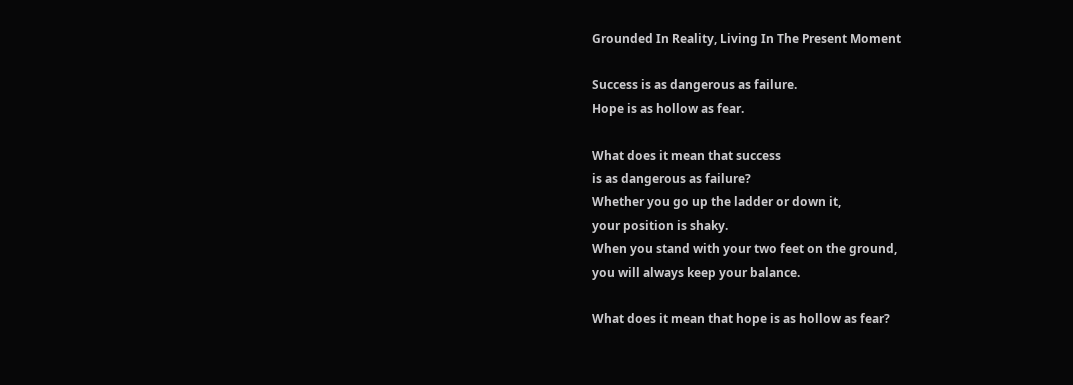Grounded In Reality, Living In The Present Moment

Success is as dangerous as failure.
Hope is as hollow as fear.

What does it mean that success
is as dangerous as failure?
Whether you go up the ladder or down it,
your position is shaky.
When you stand with your two feet on the ground,
you will always keep your balance.

What does it mean that hope is as hollow as fear?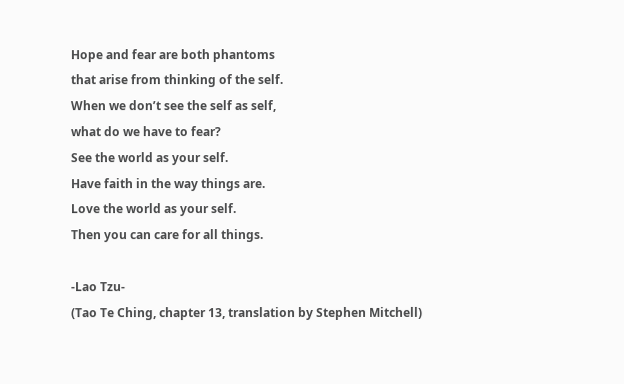Hope and fear are both phantoms
that arise from thinking of the self.
When we don’t see the self as self,
what do we have to fear?
See the world as your self.
Have faith in the way things are.
Love the world as your self.
Then you can care for all things.

-Lao Tzu-
(Tao Te Ching, chapter 13, translation by Stephen Mitchell)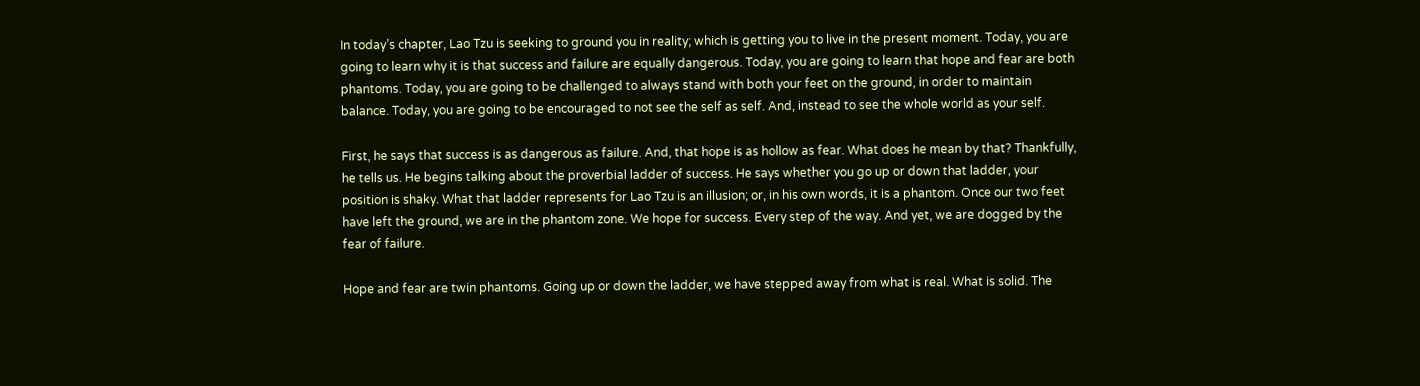In today’s chapter, Lao Tzu is seeking to ground you in reality; which is getting you to live in the present moment. Today, you are going to learn why it is that success and failure are equally dangerous. Today, you are going to learn that hope and fear are both phantoms. Today, you are going to be challenged to always stand with both your feet on the ground, in order to maintain balance. Today, you are going to be encouraged to not see the self as self. And, instead to see the whole world as your self.

First, he says that success is as dangerous as failure. And, that hope is as hollow as fear. What does he mean by that? Thankfully, he tells us. He begins talking about the proverbial ladder of success. He says whether you go up or down that ladder, your position is shaky. What that ladder represents for Lao Tzu is an illusion; or, in his own words, it is a phantom. Once our two feet have left the ground, we are in the phantom zone. We hope for success. Every step of the way. And yet, we are dogged by the fear of failure.

Hope and fear are twin phantoms. Going up or down the ladder, we have stepped away from what is real. What is solid. The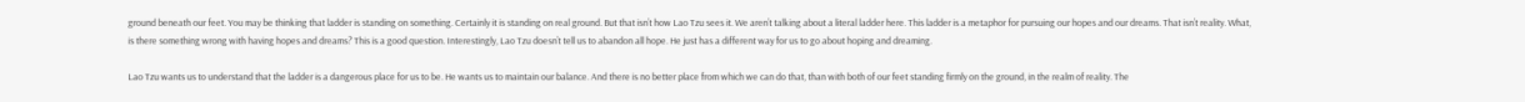ground beneath our feet. You may be thinking that ladder is standing on something. Certainly it is standing on real ground. But that isn’t how Lao Tzu sees it. We aren’t talking about a literal ladder here. This ladder is a metaphor for pursuing our hopes and our dreams. That isn’t reality. What, is there something wrong with having hopes and dreams? This is a good question. Interestingly, Lao Tzu doesn’t tell us to abandon all hope. He just has a different way for us to go about hoping and dreaming.

Lao Tzu wants us to understand that the ladder is a dangerous place for us to be. He wants us to maintain our balance. And there is no better place from which we can do that, than with both of our feet standing firmly on the ground, in the realm of reality. The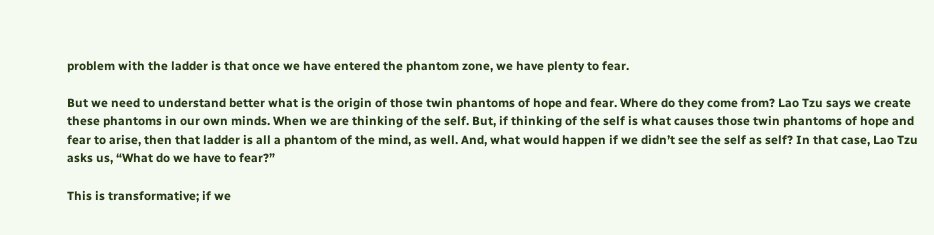problem with the ladder is that once we have entered the phantom zone, we have plenty to fear.

But we need to understand better what is the origin of those twin phantoms of hope and fear. Where do they come from? Lao Tzu says we create these phantoms in our own minds. When we are thinking of the self. But, if thinking of the self is what causes those twin phantoms of hope and fear to arise, then that ladder is all a phantom of the mind, as well. And, what would happen if we didn’t see the self as self? In that case, Lao Tzu asks us, “What do we have to fear?”

This is transformative; if we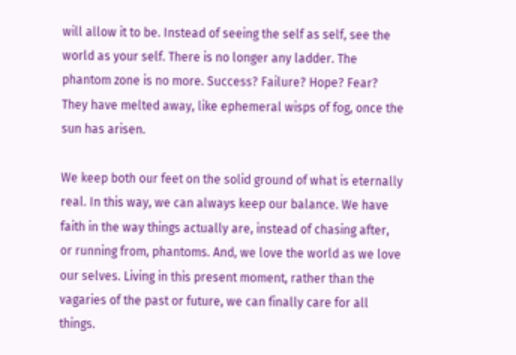will allow it to be. Instead of seeing the self as self, see the world as your self. There is no longer any ladder. The phantom zone is no more. Success? Failure? Hope? Fear? They have melted away, like ephemeral wisps of fog, once the sun has arisen.

We keep both our feet on the solid ground of what is eternally real. In this way, we can always keep our balance. We have faith in the way things actually are, instead of chasing after, or running from, phantoms. And, we love the world as we love our selves. Living in this present moment, rather than the vagaries of the past or future, we can finally care for all things.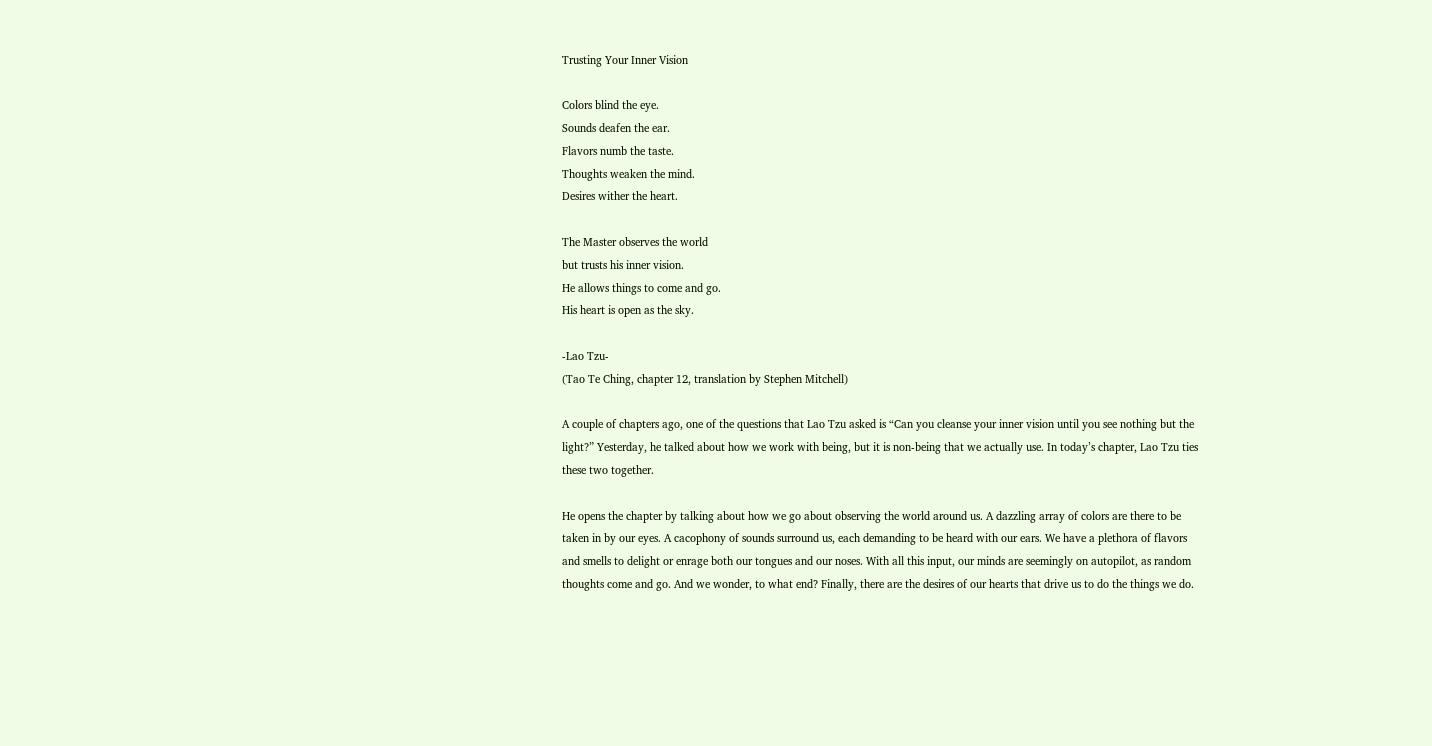Trusting Your Inner Vision

Colors blind the eye.
Sounds deafen the ear.
Flavors numb the taste.
Thoughts weaken the mind.
Desires wither the heart.

The Master observes the world
but trusts his inner vision.
He allows things to come and go.
His heart is open as the sky.

-Lao Tzu-
(Tao Te Ching, chapter 12, translation by Stephen Mitchell)

A couple of chapters ago, one of the questions that Lao Tzu asked is “Can you cleanse your inner vision until you see nothing but the light?” Yesterday, he talked about how we work with being, but it is non-being that we actually use. In today’s chapter, Lao Tzu ties these two together.

He opens the chapter by talking about how we go about observing the world around us. A dazzling array of colors are there to be taken in by our eyes. A cacophony of sounds surround us, each demanding to be heard with our ears. We have a plethora of flavors and smells to delight or enrage both our tongues and our noses. With all this input, our minds are seemingly on autopilot, as random thoughts come and go. And we wonder, to what end? Finally, there are the desires of our hearts that drive us to do the things we do.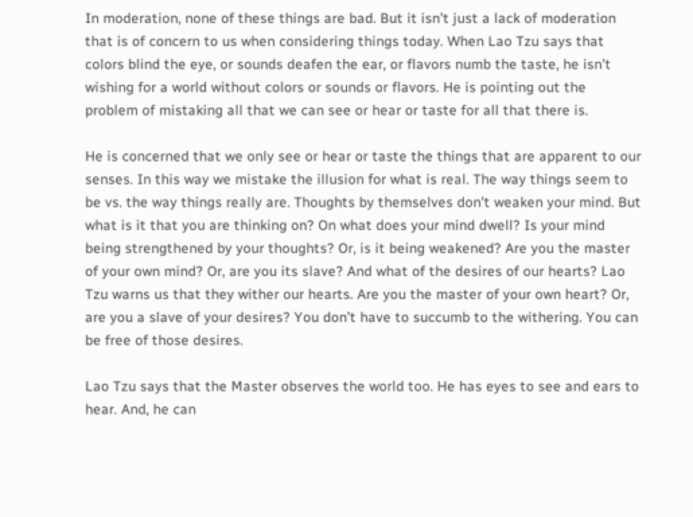In moderation, none of these things are bad. But it isn’t just a lack of moderation that is of concern to us when considering things today. When Lao Tzu says that colors blind the eye, or sounds deafen the ear, or flavors numb the taste, he isn’t wishing for a world without colors or sounds or flavors. He is pointing out the problem of mistaking all that we can see or hear or taste for all that there is.

He is concerned that we only see or hear or taste the things that are apparent to our senses. In this way we mistake the illusion for what is real. The way things seem to be vs. the way things really are. Thoughts by themselves don’t weaken your mind. But what is it that you are thinking on? On what does your mind dwell? Is your mind being strengthened by your thoughts? Or, is it being weakened? Are you the master of your own mind? Or, are you its slave? And what of the desires of our hearts? Lao Tzu warns us that they wither our hearts. Are you the master of your own heart? Or, are you a slave of your desires? You don’t have to succumb to the withering. You can be free of those desires.

Lao Tzu says that the Master observes the world too. He has eyes to see and ears to hear. And, he can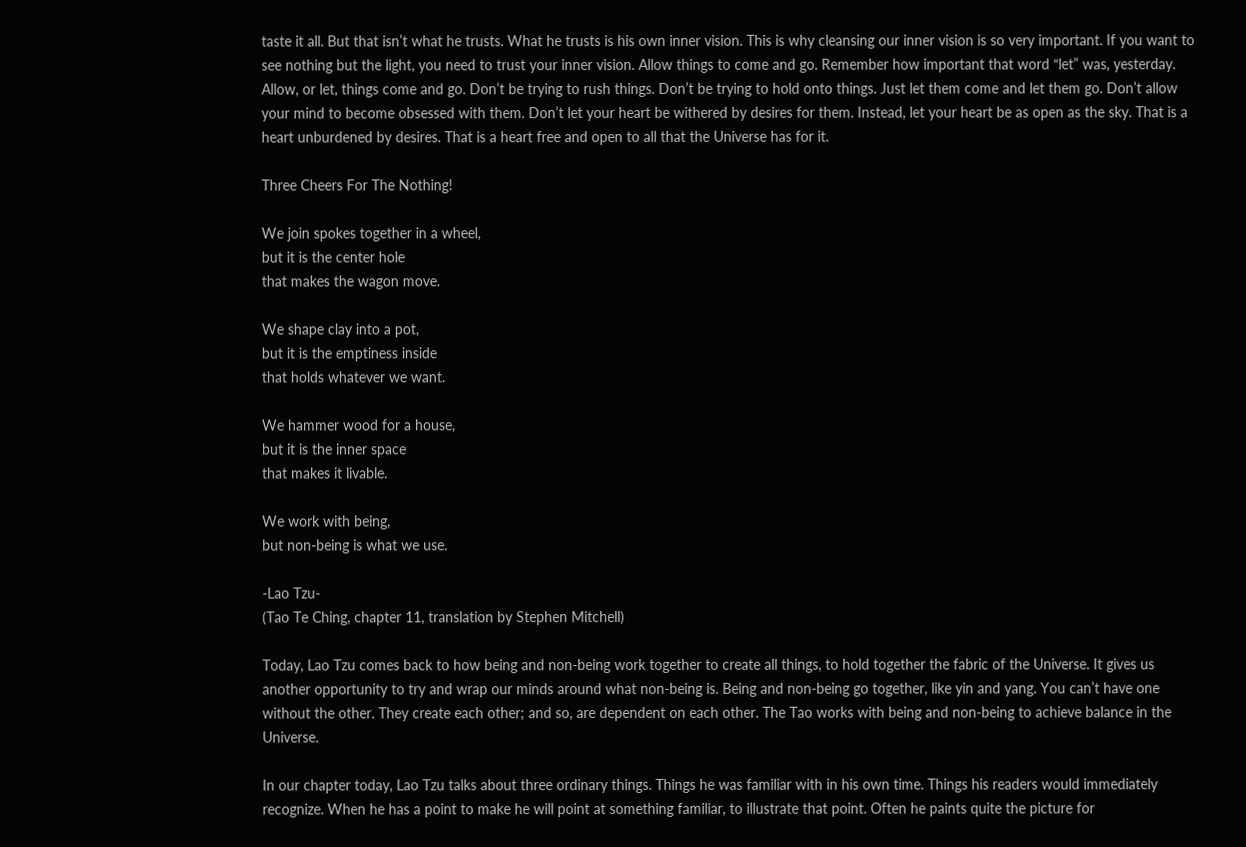taste it all. But that isn’t what he trusts. What he trusts is his own inner vision. This is why cleansing our inner vision is so very important. If you want to see nothing but the light, you need to trust your inner vision. Allow things to come and go. Remember how important that word “let” was, yesterday. Allow, or let, things come and go. Don’t be trying to rush things. Don’t be trying to hold onto things. Just let them come and let them go. Don’t allow your mind to become obsessed with them. Don’t let your heart be withered by desires for them. Instead, let your heart be as open as the sky. That is a heart unburdened by desires. That is a heart free and open to all that the Universe has for it.

Three Cheers For The Nothing!

We join spokes together in a wheel,
but it is the center hole
that makes the wagon move.

We shape clay into a pot,
but it is the emptiness inside
that holds whatever we want.

We hammer wood for a house,
but it is the inner space
that makes it livable.

We work with being,
but non-being is what we use.

-Lao Tzu-
(Tao Te Ching, chapter 11, translation by Stephen Mitchell)

Today, Lao Tzu comes back to how being and non-being work together to create all things, to hold together the fabric of the Universe. It gives us another opportunity to try and wrap our minds around what non-being is. Being and non-being go together, like yin and yang. You can’t have one without the other. They create each other; and so, are dependent on each other. The Tao works with being and non-being to achieve balance in the Universe.

In our chapter today, Lao Tzu talks about three ordinary things. Things he was familiar with in his own time. Things his readers would immediately recognize. When he has a point to make he will point at something familiar, to illustrate that point. Often he paints quite the picture for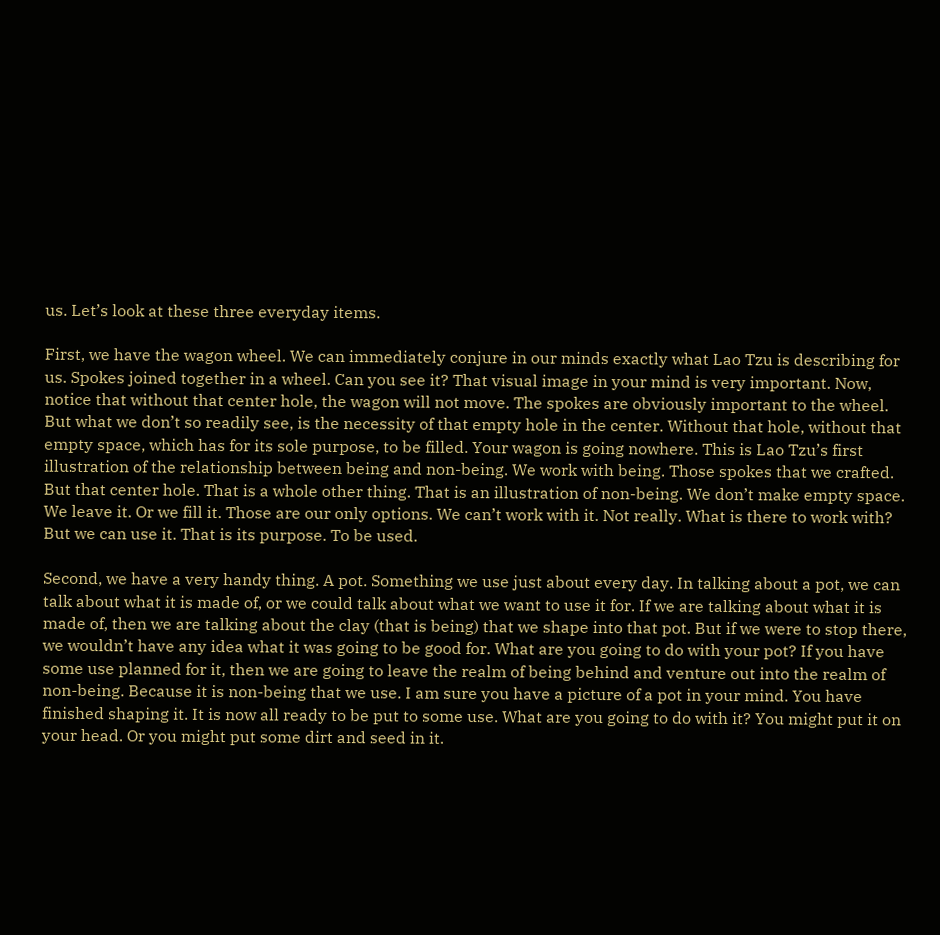us. Let’s look at these three everyday items.

First, we have the wagon wheel. We can immediately conjure in our minds exactly what Lao Tzu is describing for us. Spokes joined together in a wheel. Can you see it? That visual image in your mind is very important. Now, notice that without that center hole, the wagon will not move. The spokes are obviously important to the wheel. But what we don’t so readily see, is the necessity of that empty hole in the center. Without that hole, without that empty space, which has for its sole purpose, to be filled. Your wagon is going nowhere. This is Lao Tzu’s first illustration of the relationship between being and non-being. We work with being. Those spokes that we crafted. But that center hole. That is a whole other thing. That is an illustration of non-being. We don’t make empty space. We leave it. Or we fill it. Those are our only options. We can’t work with it. Not really. What is there to work with? But we can use it. That is its purpose. To be used.

Second, we have a very handy thing. A pot. Something we use just about every day. In talking about a pot, we can talk about what it is made of, or we could talk about what we want to use it for. If we are talking about what it is made of, then we are talking about the clay (that is being) that we shape into that pot. But if we were to stop there, we wouldn’t have any idea what it was going to be good for. What are you going to do with your pot? If you have some use planned for it, then we are going to leave the realm of being behind and venture out into the realm of non-being. Because it is non-being that we use. I am sure you have a picture of a pot in your mind. You have finished shaping it. It is now all ready to be put to some use. What are you going to do with it? You might put it on your head. Or you might put some dirt and seed in it.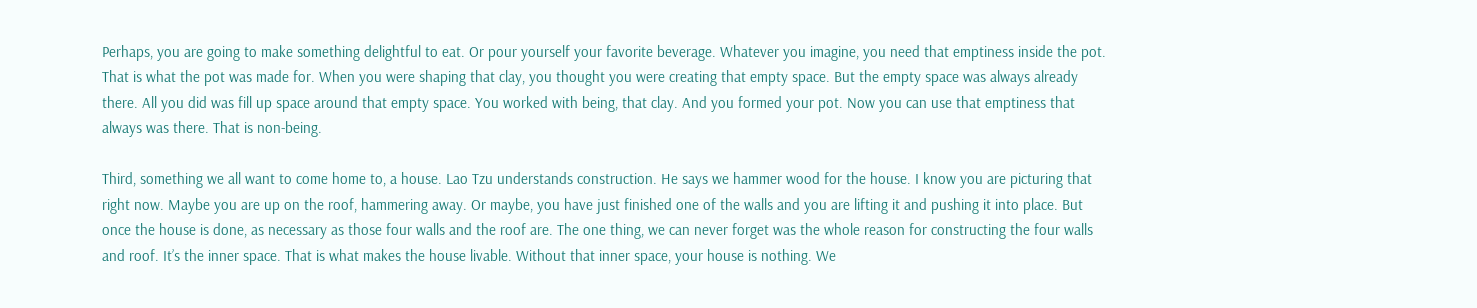Perhaps, you are going to make something delightful to eat. Or pour yourself your favorite beverage. Whatever you imagine, you need that emptiness inside the pot. That is what the pot was made for. When you were shaping that clay, you thought you were creating that empty space. But the empty space was always already there. All you did was fill up space around that empty space. You worked with being, that clay. And you formed your pot. Now you can use that emptiness that always was there. That is non-being.

Third, something we all want to come home to, a house. Lao Tzu understands construction. He says we hammer wood for the house. I know you are picturing that right now. Maybe you are up on the roof, hammering away. Or maybe, you have just finished one of the walls and you are lifting it and pushing it into place. But once the house is done, as necessary as those four walls and the roof are. The one thing, we can never forget was the whole reason for constructing the four walls and roof. It’s the inner space. That is what makes the house livable. Without that inner space, your house is nothing. We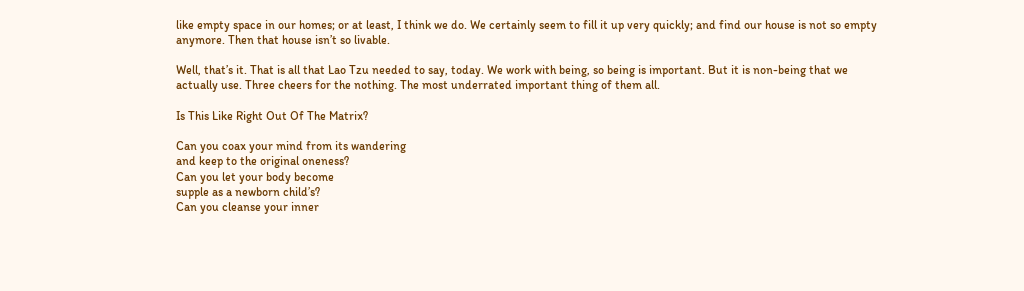like empty space in our homes; or at least, I think we do. We certainly seem to fill it up very quickly; and find our house is not so empty anymore. Then that house isn’t so livable.

Well, that’s it. That is all that Lao Tzu needed to say, today. We work with being, so being is important. But it is non-being that we actually use. Three cheers for the nothing. The most underrated important thing of them all.

Is This Like Right Out Of The Matrix?

Can you coax your mind from its wandering
and keep to the original oneness?
Can you let your body become
supple as a newborn child’s?
Can you cleanse your inner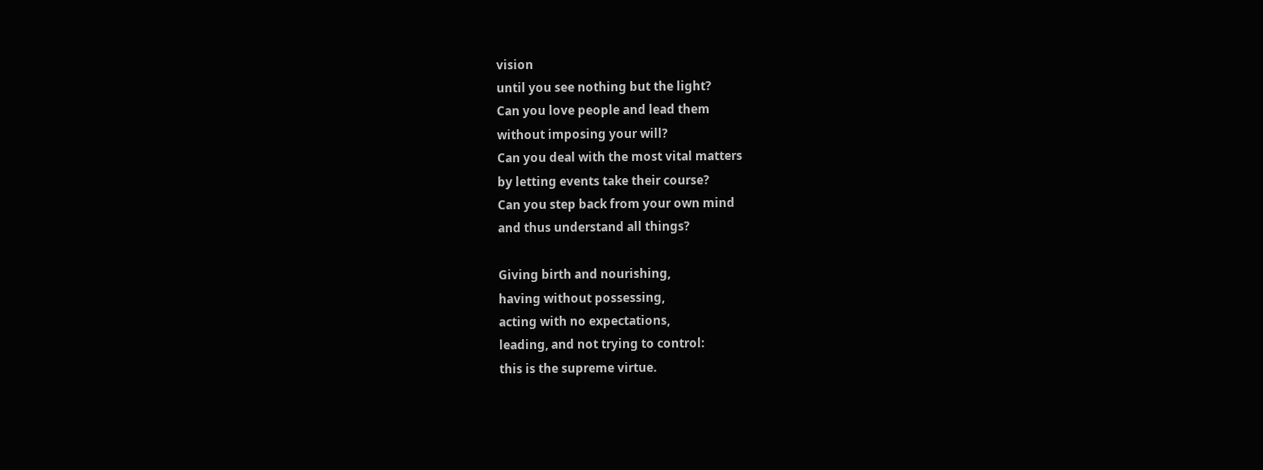vision
until you see nothing but the light?
Can you love people and lead them
without imposing your will?
Can you deal with the most vital matters
by letting events take their course?
Can you step back from your own mind
and thus understand all things?

Giving birth and nourishing,
having without possessing,
acting with no expectations,
leading, and not trying to control:
this is the supreme virtue.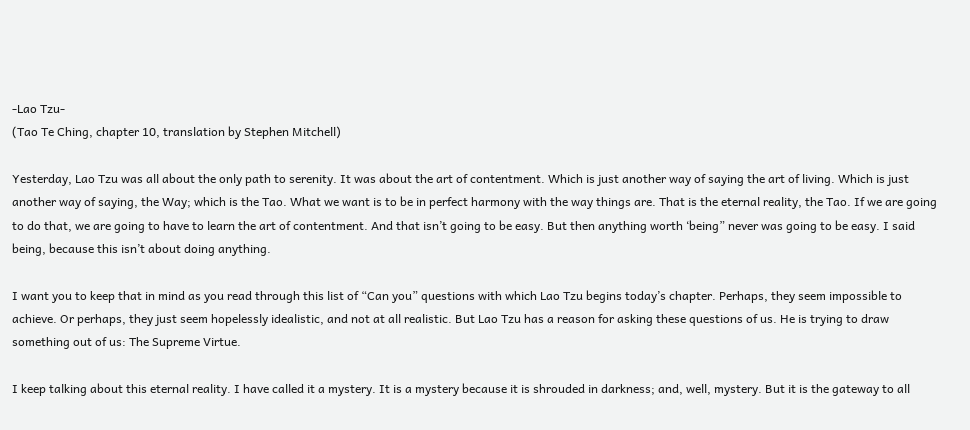-Lao Tzu-
(Tao Te Ching, chapter 10, translation by Stephen Mitchell)

Yesterday, Lao Tzu was all about the only path to serenity. It was about the art of contentment. Which is just another way of saying the art of living. Which is just another way of saying, the Way; which is the Tao. What we want is to be in perfect harmony with the way things are. That is the eternal reality, the Tao. If we are going to do that, we are going to have to learn the art of contentment. And that isn’t going to be easy. But then anything worth ‘being” never was going to be easy. I said being, because this isn’t about doing anything.

I want you to keep that in mind as you read through this list of “Can you” questions with which Lao Tzu begins today’s chapter. Perhaps, they seem impossible to achieve. Or perhaps, they just seem hopelessly idealistic, and not at all realistic. But Lao Tzu has a reason for asking these questions of us. He is trying to draw something out of us: The Supreme Virtue.

I keep talking about this eternal reality. I have called it a mystery. It is a mystery because it is shrouded in darkness; and, well, mystery. But it is the gateway to all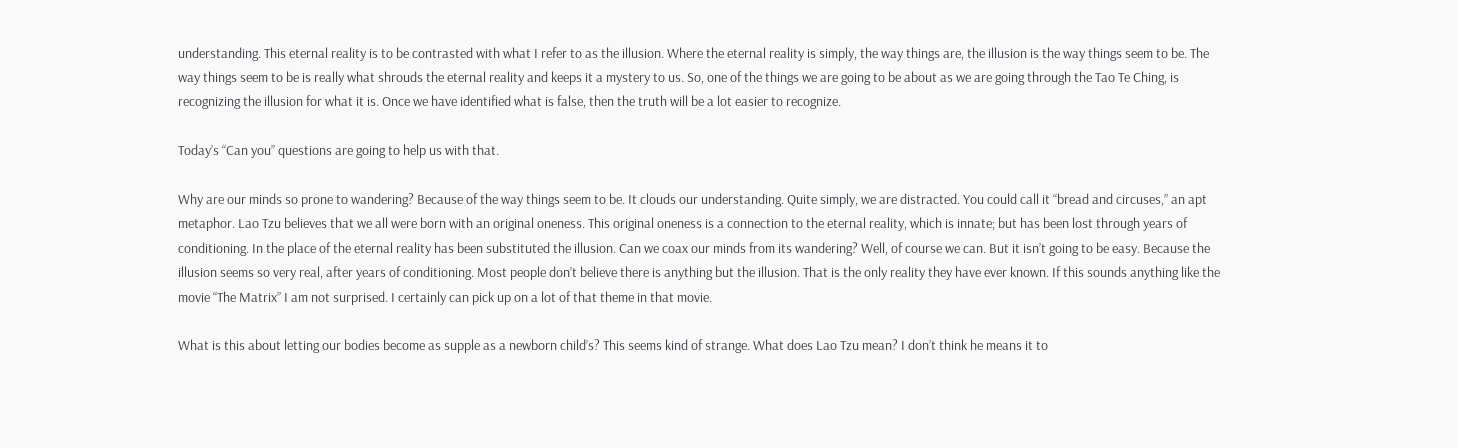understanding. This eternal reality is to be contrasted with what I refer to as the illusion. Where the eternal reality is simply, the way things are, the illusion is the way things seem to be. The way things seem to be is really what shrouds the eternal reality and keeps it a mystery to us. So, one of the things we are going to be about as we are going through the Tao Te Ching, is recognizing the illusion for what it is. Once we have identified what is false, then the truth will be a lot easier to recognize.

Today’s “Can you” questions are going to help us with that.

Why are our minds so prone to wandering? Because of the way things seem to be. It clouds our understanding. Quite simply, we are distracted. You could call it “bread and circuses,” an apt metaphor. Lao Tzu believes that we all were born with an original oneness. This original oneness is a connection to the eternal reality, which is innate; but has been lost through years of conditioning. In the place of the eternal reality has been substituted the illusion. Can we coax our minds from its wandering? Well, of course we can. But it isn’t going to be easy. Because the illusion seems so very real, after years of conditioning. Most people don’t believe there is anything but the illusion. That is the only reality they have ever known. If this sounds anything like the movie “The Matrix” I am not surprised. I certainly can pick up on a lot of that theme in that movie.

What is this about letting our bodies become as supple as a newborn child’s? This seems kind of strange. What does Lao Tzu mean? I don’t think he means it to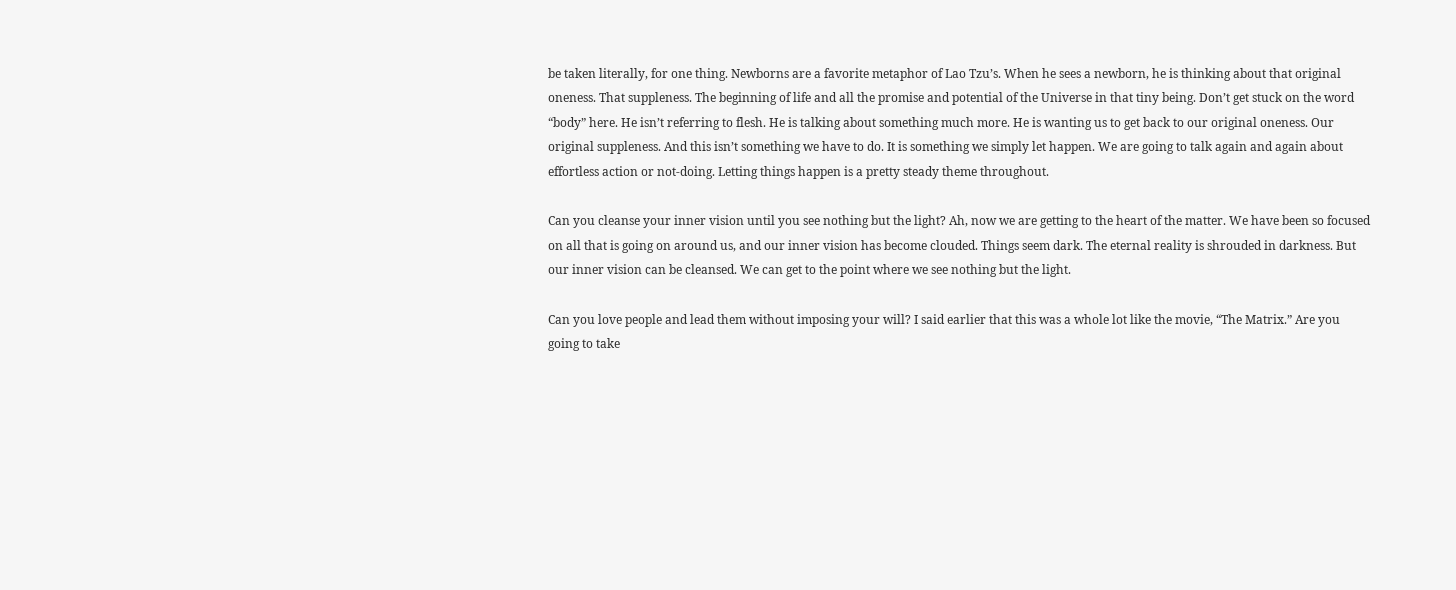be taken literally, for one thing. Newborns are a favorite metaphor of Lao Tzu’s. When he sees a newborn, he is thinking about that original oneness. That suppleness. The beginning of life and all the promise and potential of the Universe in that tiny being. Don’t get stuck on the word “body” here. He isn’t referring to flesh. He is talking about something much more. He is wanting us to get back to our original oneness. Our original suppleness. And this isn’t something we have to do. It is something we simply let happen. We are going to talk again and again about effortless action or not-doing. Letting things happen is a pretty steady theme throughout.

Can you cleanse your inner vision until you see nothing but the light? Ah, now we are getting to the heart of the matter. We have been so focused on all that is going on around us, and our inner vision has become clouded. Things seem dark. The eternal reality is shrouded in darkness. But our inner vision can be cleansed. We can get to the point where we see nothing but the light.

Can you love people and lead them without imposing your will? I said earlier that this was a whole lot like the movie, “The Matrix.” Are you going to take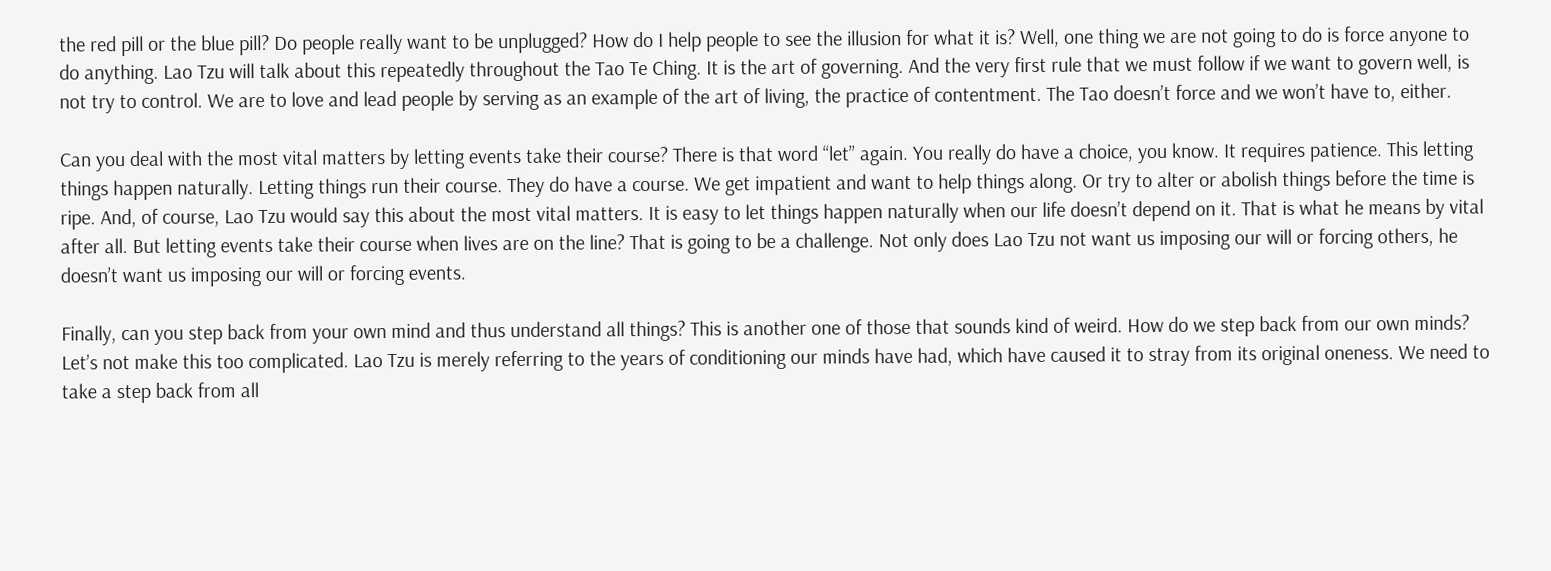the red pill or the blue pill? Do people really want to be unplugged? How do I help people to see the illusion for what it is? Well, one thing we are not going to do is force anyone to do anything. Lao Tzu will talk about this repeatedly throughout the Tao Te Ching. It is the art of governing. And the very first rule that we must follow if we want to govern well, is not try to control. We are to love and lead people by serving as an example of the art of living, the practice of contentment. The Tao doesn’t force and we won’t have to, either.

Can you deal with the most vital matters by letting events take their course? There is that word “let” again. You really do have a choice, you know. It requires patience. This letting things happen naturally. Letting things run their course. They do have a course. We get impatient and want to help things along. Or try to alter or abolish things before the time is ripe. And, of course, Lao Tzu would say this about the most vital matters. It is easy to let things happen naturally when our life doesn’t depend on it. That is what he means by vital after all. But letting events take their course when lives are on the line? That is going to be a challenge. Not only does Lao Tzu not want us imposing our will or forcing others, he doesn’t want us imposing our will or forcing events.

Finally, can you step back from your own mind and thus understand all things? This is another one of those that sounds kind of weird. How do we step back from our own minds? Let’s not make this too complicated. Lao Tzu is merely referring to the years of conditioning our minds have had, which have caused it to stray from its original oneness. We need to take a step back from all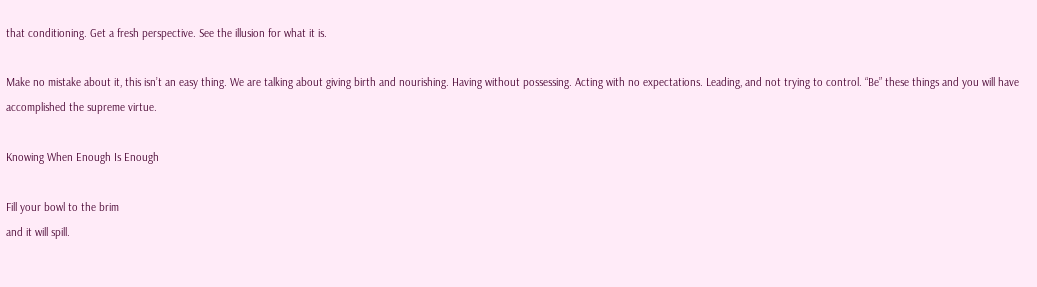that conditioning. Get a fresh perspective. See the illusion for what it is.

Make no mistake about it, this isn’t an easy thing. We are talking about giving birth and nourishing. Having without possessing. Acting with no expectations. Leading, and not trying to control. “Be” these things and you will have accomplished the supreme virtue.

Knowing When Enough Is Enough

Fill your bowl to the brim
and it will spill.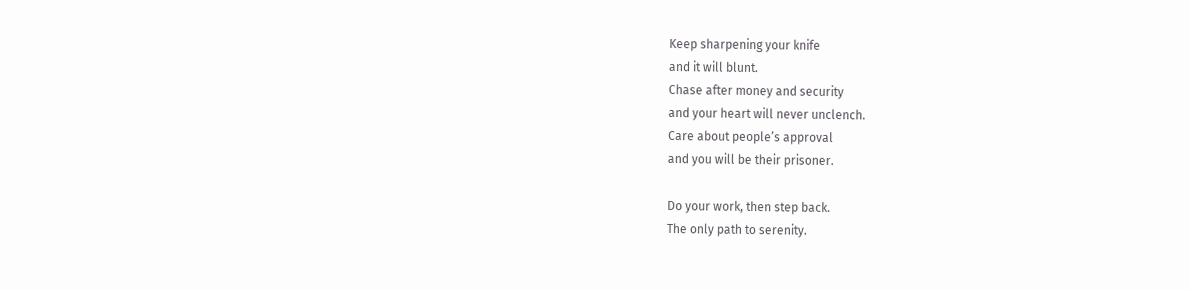Keep sharpening your knife
and it will blunt.
Chase after money and security
and your heart will never unclench.
Care about people’s approval
and you will be their prisoner.

Do your work, then step back.
The only path to serenity.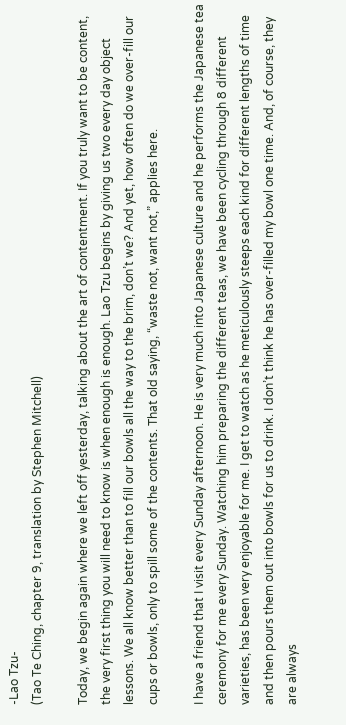-Lao Tzu-
(Tao Te Ching, chapter 9, translation by Stephen Mitchell)

Today, we begin again where we left off yesterday, talking about the art of contentment. If you truly want to be content, the very first thing you will need to know is when enough is enough. Lao Tzu begins by giving us two every day object lessons. We all know better than to fill our bowls all the way to the brim, don’t we? And yet, how often do we over-fill our cups or bowls, only to spill some of the contents. That old saying, “waste not, want not,” applies here.

I have a friend that I visit every Sunday afternoon. He is very much into Japanese culture and he performs the Japanese tea ceremony for me every Sunday. Watching him preparing the different teas, we have been cycling through 8 different varieties, has been very enjoyable for me. I get to watch as he meticulously steeps each kind for different lengths of time and then pours them out into bowls for us to drink. I don’t think he has over-filled my bowl one time. And, of course, they are always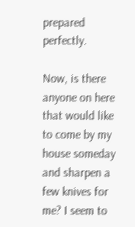prepared perfectly.

Now, is there anyone on here that would like to come by my house someday and sharpen a few knives for me? I seem to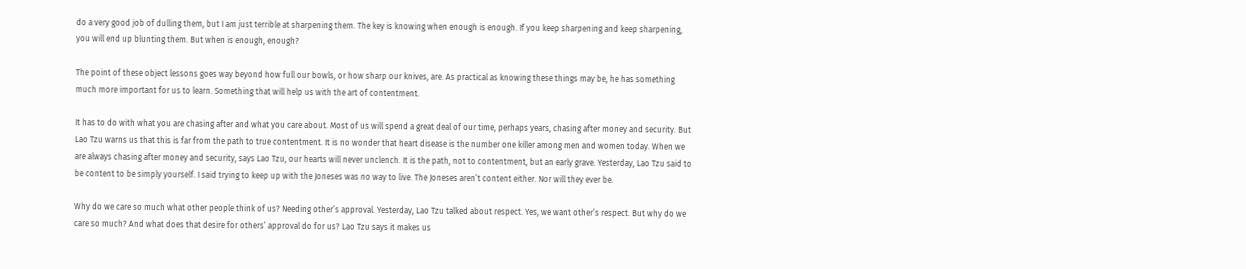do a very good job of dulling them, but I am just terrible at sharpening them. The key is knowing when enough is enough. If you keep sharpening and keep sharpening, you will end up blunting them. But when is enough, enough?

The point of these object lessons goes way beyond how full our bowls, or how sharp our knives, are. As practical as knowing these things may be, he has something much more important for us to learn. Something that will help us with the art of contentment.

It has to do with what you are chasing after and what you care about. Most of us will spend a great deal of our time, perhaps years, chasing after money and security. But Lao Tzu warns us that this is far from the path to true contentment. It is no wonder that heart disease is the number one killer among men and women today. When we are always chasing after money and security, says Lao Tzu, our hearts will never unclench. It is the path, not to contentment, but an early grave. Yesterday, Lao Tzu said to be content to be simply yourself. I said trying to keep up with the Joneses was no way to live. The Joneses aren’t content either. Nor will they ever be.

Why do we care so much what other people think of us? Needing other’s approval. Yesterday, Lao Tzu talked about respect. Yes, we want other’s respect. But why do we care so much? And what does that desire for others’ approval do for us? Lao Tzu says it makes us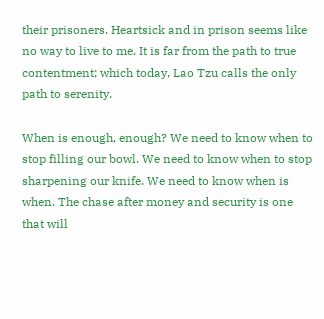their prisoners. Heartsick and in prison seems like no way to live to me. It is far from the path to true contentment; which today, Lao Tzu calls the only path to serenity.

When is enough, enough? We need to know when to stop filling our bowl. We need to know when to stop sharpening our knife. We need to know when is when. The chase after money and security is one that will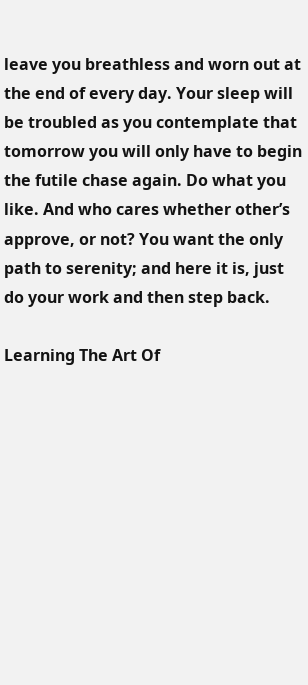leave you breathless and worn out at the end of every day. Your sleep will be troubled as you contemplate that tomorrow you will only have to begin the futile chase again. Do what you like. And who cares whether other’s approve, or not? You want the only path to serenity; and here it is, just do your work and then step back.

Learning The Art Of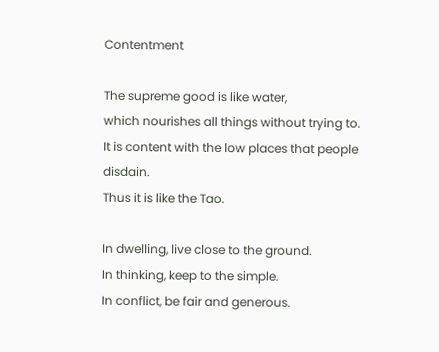Contentment

The supreme good is like water,
which nourishes all things without trying to.
It is content with the low places that people disdain.
Thus it is like the Tao.

In dwelling, live close to the ground.
In thinking, keep to the simple.
In conflict, be fair and generous.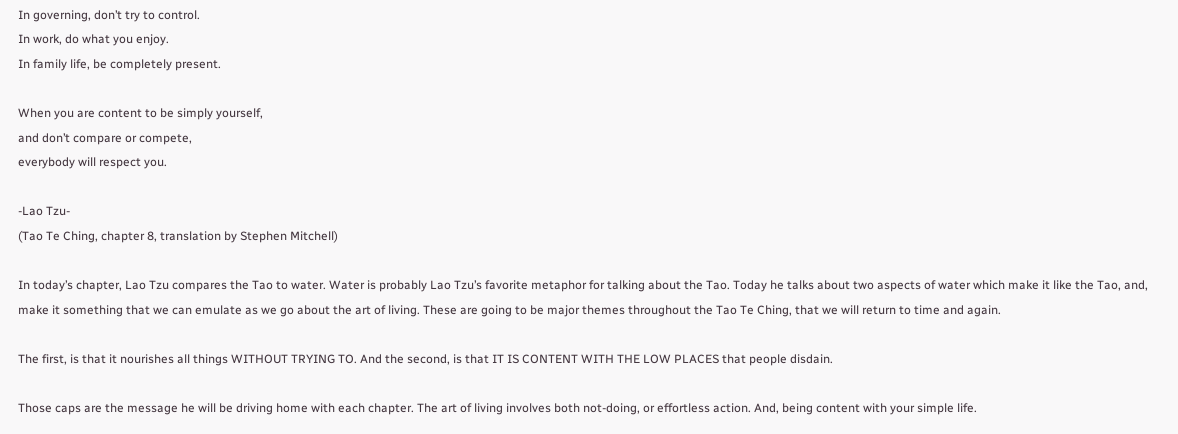In governing, don’t try to control.
In work, do what you enjoy.
In family life, be completely present.

When you are content to be simply yourself,
and don’t compare or compete,
everybody will respect you.

-Lao Tzu-
(Tao Te Ching, chapter 8, translation by Stephen Mitchell)

In today’s chapter, Lao Tzu compares the Tao to water. Water is probably Lao Tzu’s favorite metaphor for talking about the Tao. Today he talks about two aspects of water which make it like the Tao, and, make it something that we can emulate as we go about the art of living. These are going to be major themes throughout the Tao Te Ching, that we will return to time and again.

The first, is that it nourishes all things WITHOUT TRYING TO. And the second, is that IT IS CONTENT WITH THE LOW PLACES that people disdain.

Those caps are the message he will be driving home with each chapter. The art of living involves both not-doing, or effortless action. And, being content with your simple life.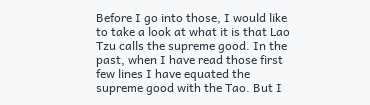Before I go into those, I would like to take a look at what it is that Lao Tzu calls the supreme good. In the past, when I have read those first few lines I have equated the supreme good with the Tao. But I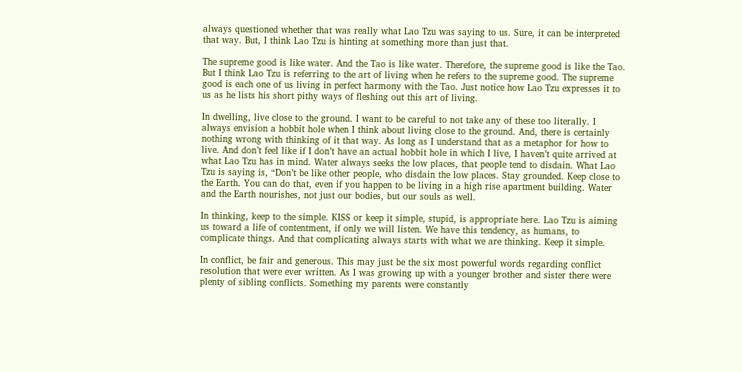always questioned whether that was really what Lao Tzu was saying to us. Sure, it can be interpreted that way. But, I think Lao Tzu is hinting at something more than just that.

The supreme good is like water. And the Tao is like water. Therefore, the supreme good is like the Tao. But I think Lao Tzu is referring to the art of living when he refers to the supreme good. The supreme good is each one of us living in perfect harmony with the Tao. Just notice how Lao Tzu expresses it to us as he lists his short pithy ways of fleshing out this art of living.

In dwelling, live close to the ground. I want to be careful to not take any of these too literally. I always envision a hobbit hole when I think about living close to the ground. And, there is certainly nothing wrong with thinking of it that way. As long as I understand that as a metaphor for how to live. And don’t feel like if I don’t have an actual hobbit hole in which I live, I haven’t quite arrived at what Lao Tzu has in mind. Water always seeks the low places, that people tend to disdain. What Lao Tzu is saying is, “Don’t be like other people, who disdain the low places. Stay grounded. Keep close to the Earth. You can do that, even if you happen to be living in a high rise apartment building. Water and the Earth nourishes, not just our bodies, but our souls as well.

In thinking, keep to the simple. KISS or keep it simple, stupid, is appropriate here. Lao Tzu is aiming us toward a life of contentment, if only we will listen. We have this tendency, as humans, to complicate things. And that complicating always starts with what we are thinking. Keep it simple.

In conflict, be fair and generous. This may just be the six most powerful words regarding conflict resolution that were ever written. As I was growing up with a younger brother and sister there were plenty of sibling conflicts. Something my parents were constantly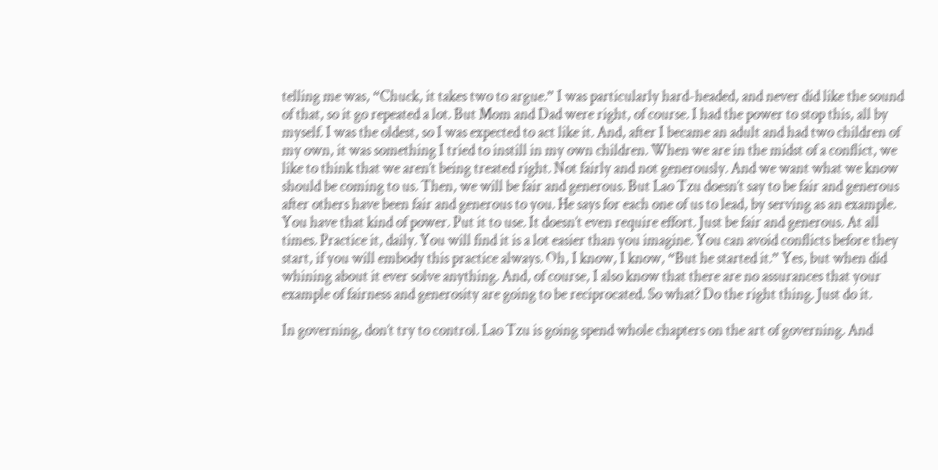telling me was, “Chuck, it takes two to argue.” I was particularly hard-headed, and never did like the sound of that, so it go repeated a lot. But Mom and Dad were right, of course. I had the power to stop this, all by myself. I was the oldest, so I was expected to act like it. And, after I became an adult and had two children of my own, it was something I tried to instill in my own children. When we are in the midst of a conflict, we like to think that we aren’t being treated right. Not fairly and not generously. And we want what we know should be coming to us. Then, we will be fair and generous. But Lao Tzu doesn’t say to be fair and generous after others have been fair and generous to you. He says for each one of us to lead, by serving as an example. You have that kind of power. Put it to use. It doesn’t even require effort. Just be fair and generous. At all times. Practice it, daily. You will find it is a lot easier than you imagine. You can avoid conflicts before they start, if you will embody this practice always. Oh, I know, I know, “But he started it.” Yes, but when did whining about it ever solve anything. And, of course, I also know that there are no assurances that your example of fairness and generosity are going to be reciprocated. So what? Do the right thing. Just do it.

In governing, don’t try to control. Lao Tzu is going spend whole chapters on the art of governing. And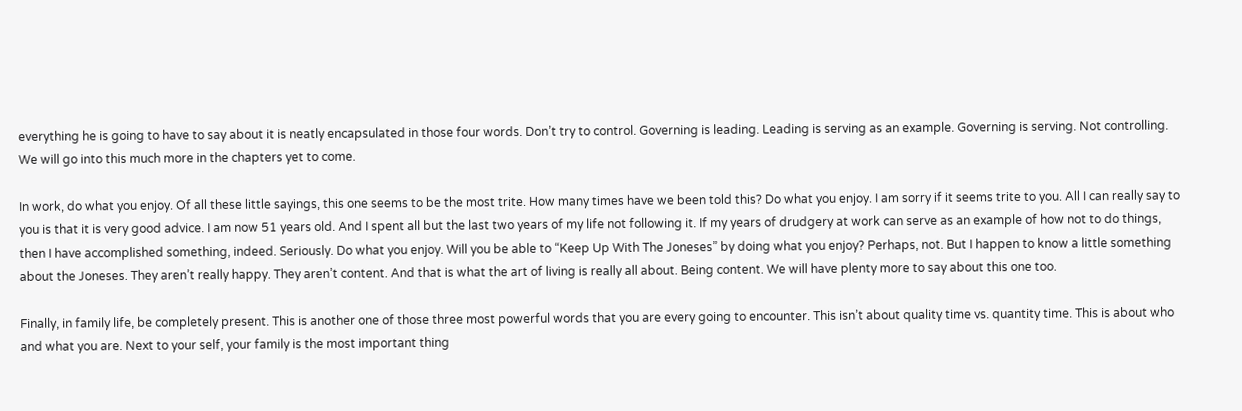everything he is going to have to say about it is neatly encapsulated in those four words. Don’t try to control. Governing is leading. Leading is serving as an example. Governing is serving. Not controlling. We will go into this much more in the chapters yet to come.

In work, do what you enjoy. Of all these little sayings, this one seems to be the most trite. How many times have we been told this? Do what you enjoy. I am sorry if it seems trite to you. All I can really say to you is that it is very good advice. I am now 51 years old. And I spent all but the last two years of my life not following it. If my years of drudgery at work can serve as an example of how not to do things, then I have accomplished something, indeed. Seriously. Do what you enjoy. Will you be able to “Keep Up With The Joneses” by doing what you enjoy? Perhaps, not. But I happen to know a little something about the Joneses. They aren’t really happy. They aren’t content. And that is what the art of living is really all about. Being content. We will have plenty more to say about this one too.

Finally, in family life, be completely present. This is another one of those three most powerful words that you are every going to encounter. This isn’t about quality time vs. quantity time. This is about who and what you are. Next to your self, your family is the most important thing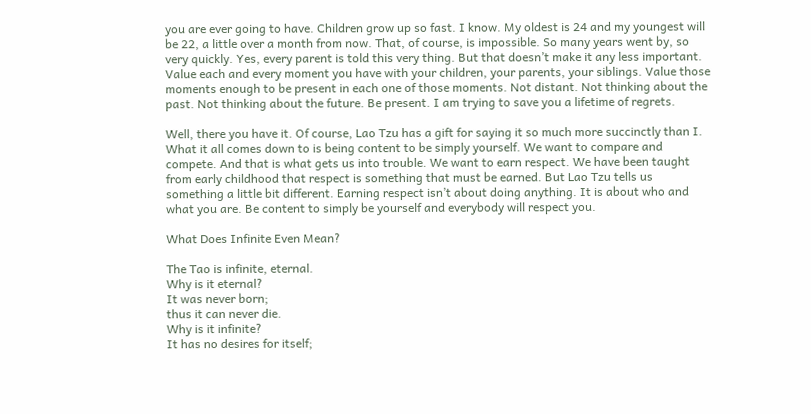you are ever going to have. Children grow up so fast. I know. My oldest is 24 and my youngest will be 22, a little over a month from now. That, of course, is impossible. So many years went by, so very quickly. Yes, every parent is told this very thing. But that doesn’t make it any less important. Value each and every moment you have with your children, your parents, your siblings. Value those moments enough to be present in each one of those moments. Not distant. Not thinking about the past. Not thinking about the future. Be present. I am trying to save you a lifetime of regrets.

Well, there you have it. Of course, Lao Tzu has a gift for saying it so much more succinctly than I. What it all comes down to is being content to be simply yourself. We want to compare and compete. And that is what gets us into trouble. We want to earn respect. We have been taught from early childhood that respect is something that must be earned. But Lao Tzu tells us something a little bit different. Earning respect isn’t about doing anything. It is about who and what you are. Be content to simply be yourself and everybody will respect you.

What Does Infinite Even Mean?

The Tao is infinite, eternal.
Why is it eternal?
It was never born;
thus it can never die.
Why is it infinite?
It has no desires for itself;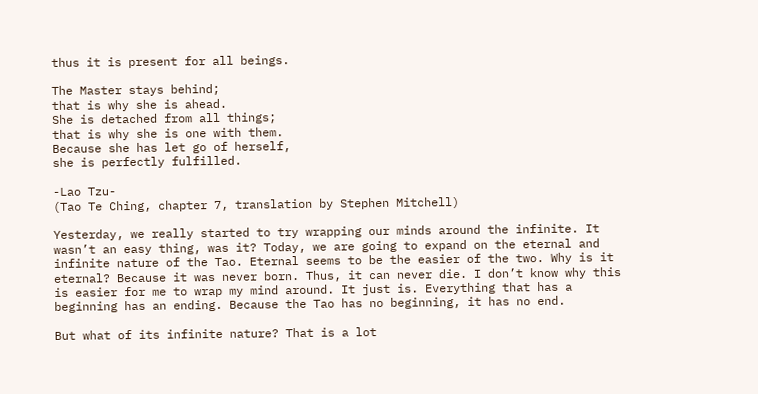thus it is present for all beings.

The Master stays behind;
that is why she is ahead.
She is detached from all things;
that is why she is one with them.
Because she has let go of herself,
she is perfectly fulfilled.

-Lao Tzu-
(Tao Te Ching, chapter 7, translation by Stephen Mitchell)

Yesterday, we really started to try wrapping our minds around the infinite. It wasn’t an easy thing, was it? Today, we are going to expand on the eternal and infinite nature of the Tao. Eternal seems to be the easier of the two. Why is it eternal? Because it was never born. Thus, it can never die. I don’t know why this is easier for me to wrap my mind around. It just is. Everything that has a beginning has an ending. Because the Tao has no beginning, it has no end.

But what of its infinite nature? That is a lot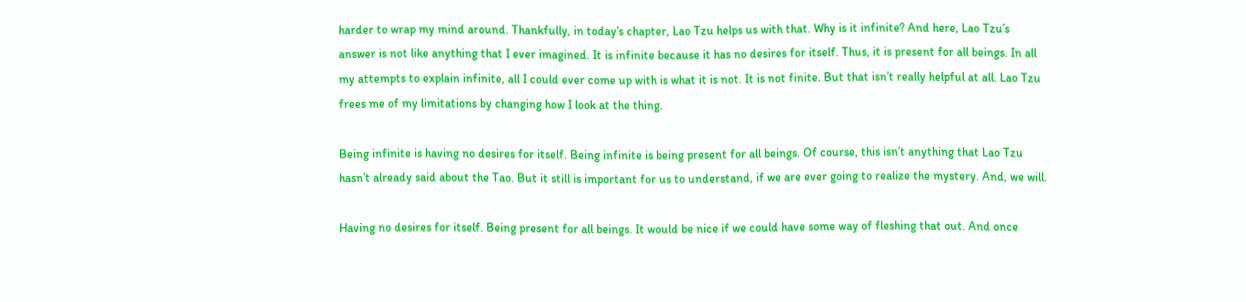harder to wrap my mind around. Thankfully, in today’s chapter, Lao Tzu helps us with that. Why is it infinite? And here, Lao Tzu’s answer is not like anything that I ever imagined. It is infinite because it has no desires for itself. Thus, it is present for all beings. In all my attempts to explain infinite, all I could ever come up with is what it is not. It is not finite. But that isn’t really helpful at all. Lao Tzu frees me of my limitations by changing how I look at the thing.

Being infinite is having no desires for itself. Being infinite is being present for all beings. Of course, this isn’t anything that Lao Tzu hasn’t already said about the Tao. But it still is important for us to understand, if we are ever going to realize the mystery. And, we will.

Having no desires for itself. Being present for all beings. It would be nice if we could have some way of fleshing that out. And once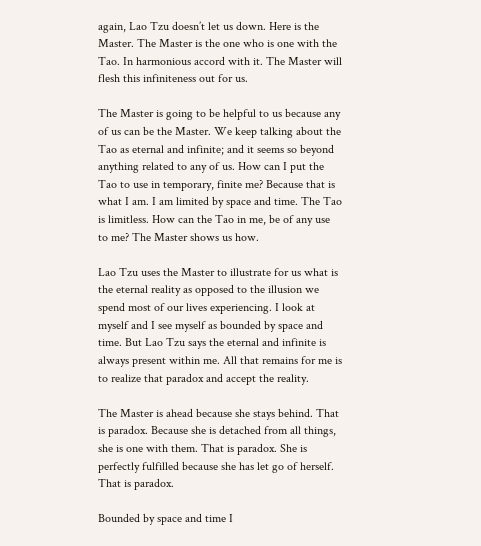again, Lao Tzu doesn’t let us down. Here is the Master. The Master is the one who is one with the Tao. In harmonious accord with it. The Master will flesh this infiniteness out for us.

The Master is going to be helpful to us because any of us can be the Master. We keep talking about the Tao as eternal and infinite; and it seems so beyond anything related to any of us. How can I put the Tao to use in temporary, finite me? Because that is what I am. I am limited by space and time. The Tao is limitless. How can the Tao in me, be of any use to me? The Master shows us how.

Lao Tzu uses the Master to illustrate for us what is the eternal reality as opposed to the illusion we spend most of our lives experiencing. I look at myself and I see myself as bounded by space and time. But Lao Tzu says the eternal and infinite is always present within me. All that remains for me is to realize that paradox and accept the reality.

The Master is ahead because she stays behind. That is paradox. Because she is detached from all things, she is one with them. That is paradox. She is perfectly fulfilled because she has let go of herself. That is paradox.

Bounded by space and time I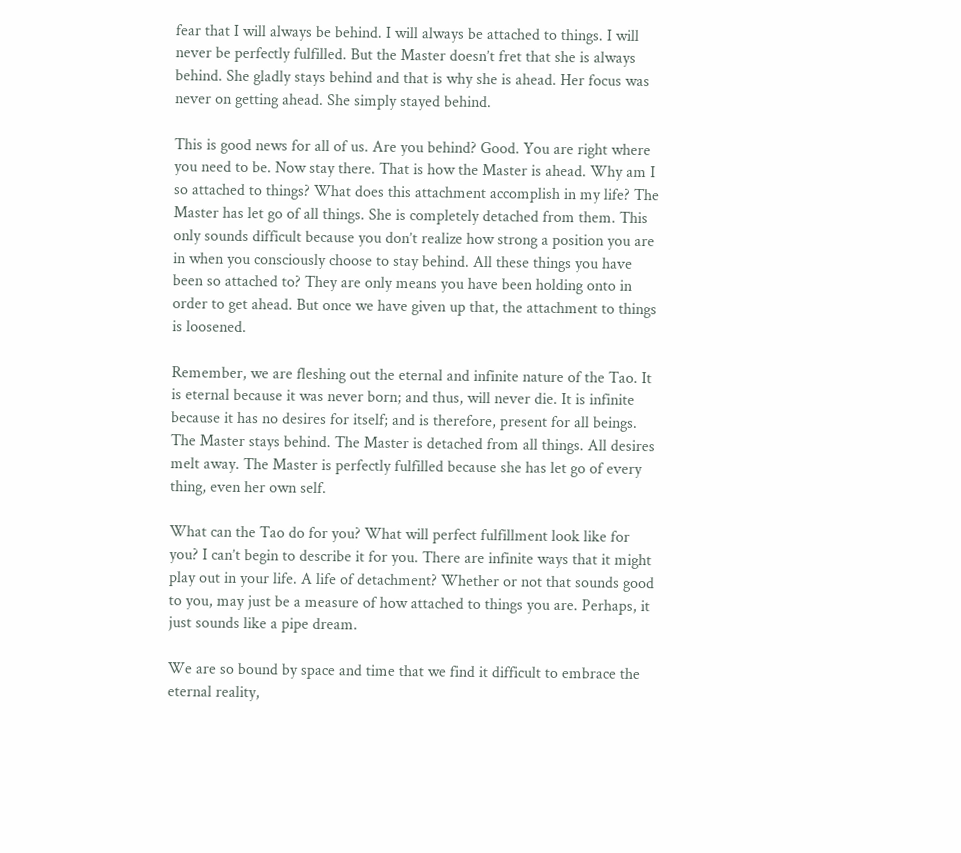fear that I will always be behind. I will always be attached to things. I will never be perfectly fulfilled. But the Master doesn’t fret that she is always behind. She gladly stays behind and that is why she is ahead. Her focus was never on getting ahead. She simply stayed behind.

This is good news for all of us. Are you behind? Good. You are right where you need to be. Now stay there. That is how the Master is ahead. Why am I so attached to things? What does this attachment accomplish in my life? The Master has let go of all things. She is completely detached from them. This only sounds difficult because you don’t realize how strong a position you are in when you consciously choose to stay behind. All these things you have been so attached to? They are only means you have been holding onto in order to get ahead. But once we have given up that, the attachment to things is loosened.

Remember, we are fleshing out the eternal and infinite nature of the Tao. It is eternal because it was never born; and thus, will never die. It is infinite because it has no desires for itself; and is therefore, present for all beings. The Master stays behind. The Master is detached from all things. All desires melt away. The Master is perfectly fulfilled because she has let go of every thing, even her own self.

What can the Tao do for you? What will perfect fulfillment look like for you? I can’t begin to describe it for you. There are infinite ways that it might play out in your life. A life of detachment? Whether or not that sounds good to you, may just be a measure of how attached to things you are. Perhaps, it just sounds like a pipe dream.

We are so bound by space and time that we find it difficult to embrace the eternal reality,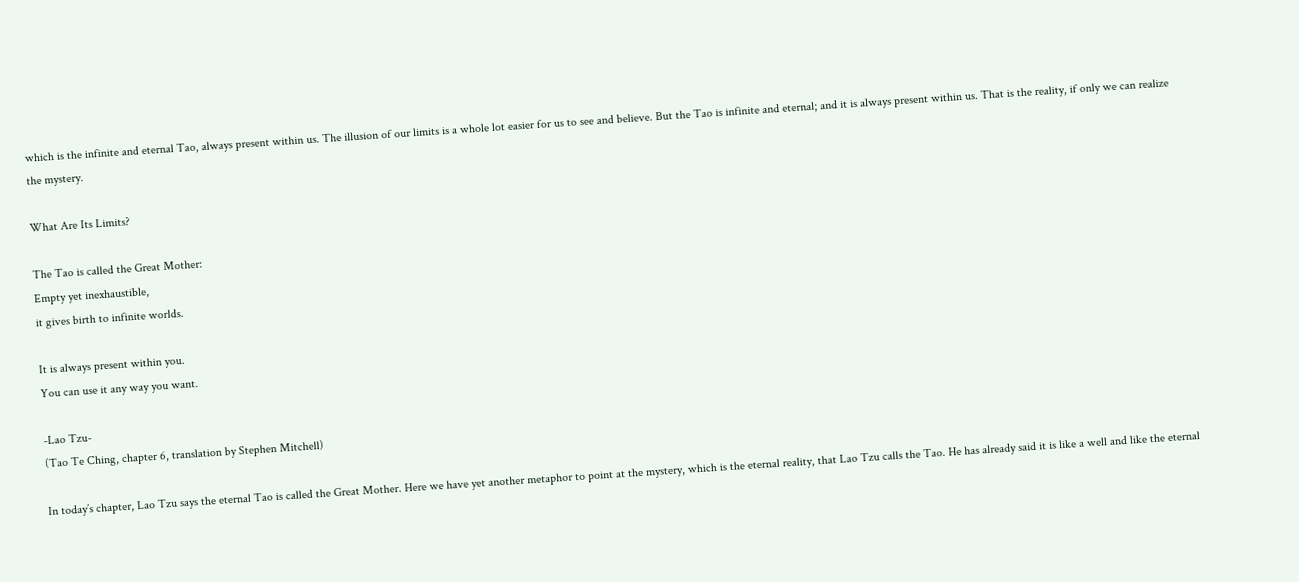which is the infinite and eternal Tao, always present within us. The illusion of our limits is a whole lot easier for us to see and believe. But the Tao is infinite and eternal; and it is always present within us. That is the reality, if only we can realize the mystery.

What Are Its Limits?

The Tao is called the Great Mother:
Empty yet inexhaustible,
it gives birth to infinite worlds.

It is always present within you.
You can use it any way you want.

-Lao Tzu-
(Tao Te Ching, chapter 6, translation by Stephen Mitchell)

In today’s chapter, Lao Tzu says the eternal Tao is called the Great Mother. Here we have yet another metaphor to point at the mystery, which is the eternal reality, that Lao Tzu calls the Tao. He has already said it is like a well and like the eternal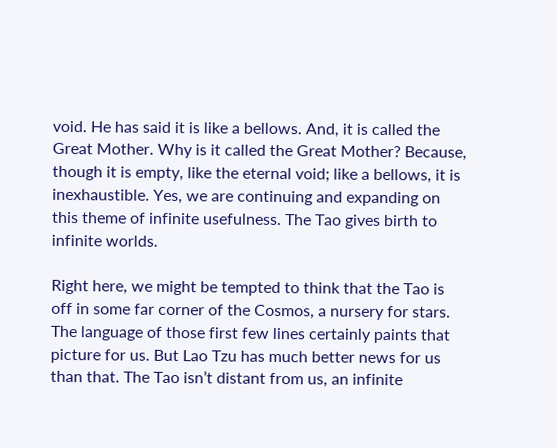void. He has said it is like a bellows. And, it is called the Great Mother. Why is it called the Great Mother? Because, though it is empty, like the eternal void; like a bellows, it is inexhaustible. Yes, we are continuing and expanding on this theme of infinite usefulness. The Tao gives birth to infinite worlds.

Right here, we might be tempted to think that the Tao is off in some far corner of the Cosmos, a nursery for stars. The language of those first few lines certainly paints that picture for us. But Lao Tzu has much better news for us than that. The Tao isn’t distant from us, an infinite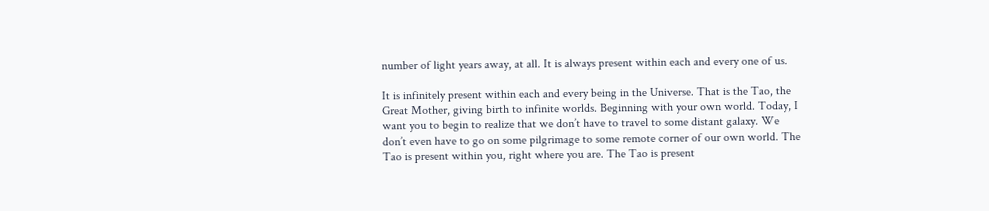number of light years away, at all. It is always present within each and every one of us.

It is infinitely present within each and every being in the Universe. That is the Tao, the Great Mother, giving birth to infinite worlds. Beginning with your own world. Today, I want you to begin to realize that we don’t have to travel to some distant galaxy. We don’t even have to go on some pilgrimage to some remote corner of our own world. The Tao is present within you, right where you are. The Tao is present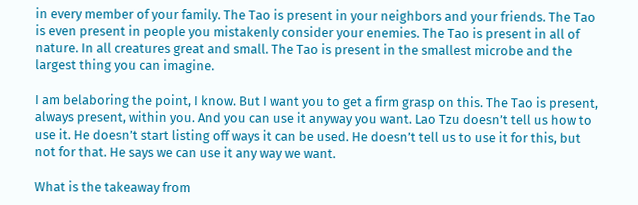in every member of your family. The Tao is present in your neighbors and your friends. The Tao is even present in people you mistakenly consider your enemies. The Tao is present in all of nature. In all creatures great and small. The Tao is present in the smallest microbe and the largest thing you can imagine.

I am belaboring the point, I know. But I want you to get a firm grasp on this. The Tao is present, always present, within you. And you can use it anyway you want. Lao Tzu doesn’t tell us how to use it. He doesn’t start listing off ways it can be used. He doesn’t tell us to use it for this, but not for that. He says we can use it any way we want.

What is the takeaway from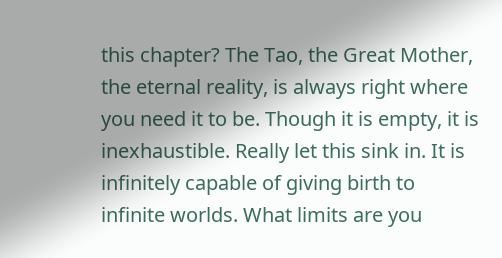this chapter? The Tao, the Great Mother, the eternal reality, is always right where you need it to be. Though it is empty, it is inexhaustible. Really let this sink in. It is infinitely capable of giving birth to infinite worlds. What limits are you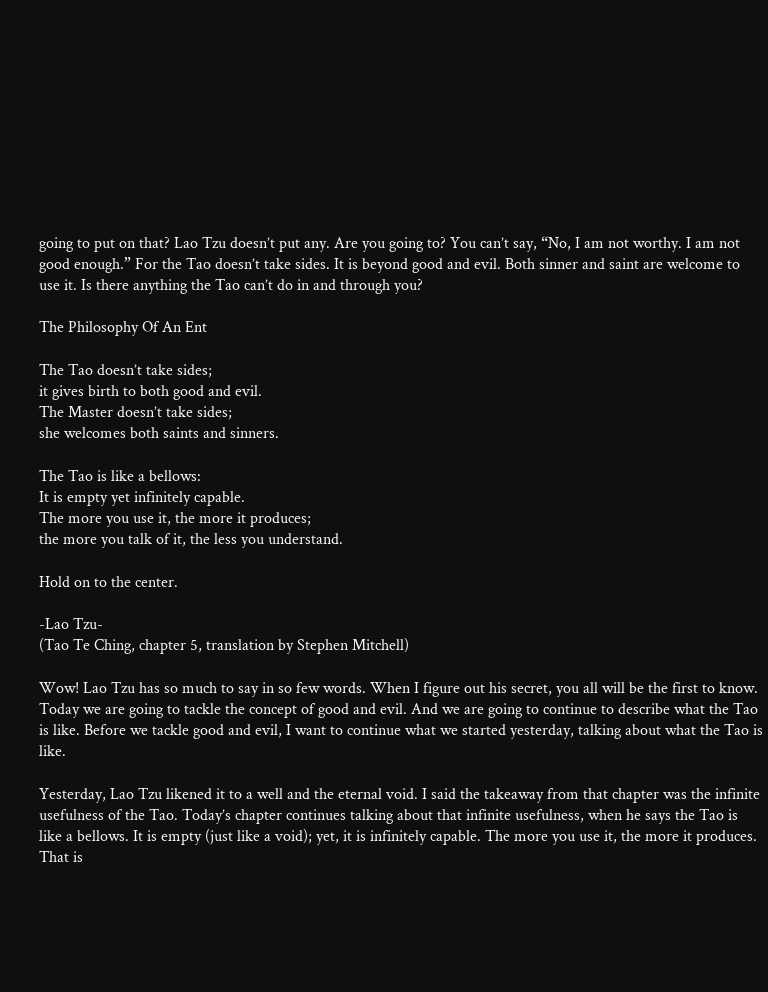going to put on that? Lao Tzu doesn’t put any. Are you going to? You can’t say, “No, I am not worthy. I am not good enough.” For the Tao doesn’t take sides. It is beyond good and evil. Both sinner and saint are welcome to use it. Is there anything the Tao can’t do in and through you?

The Philosophy Of An Ent

The Tao doesn’t take sides;
it gives birth to both good and evil.
The Master doesn’t take sides;
she welcomes both saints and sinners.

The Tao is like a bellows:
It is empty yet infinitely capable.
The more you use it, the more it produces;
the more you talk of it, the less you understand.

Hold on to the center.

-Lao Tzu-
(Tao Te Ching, chapter 5, translation by Stephen Mitchell)

Wow! Lao Tzu has so much to say in so few words. When I figure out his secret, you all will be the first to know. Today we are going to tackle the concept of good and evil. And we are going to continue to describe what the Tao is like. Before we tackle good and evil, I want to continue what we started yesterday, talking about what the Tao is like.

Yesterday, Lao Tzu likened it to a well and the eternal void. I said the takeaway from that chapter was the infinite usefulness of the Tao. Today’s chapter continues talking about that infinite usefulness, when he says the Tao is like a bellows. It is empty (just like a void); yet, it is infinitely capable. The more you use it, the more it produces. That is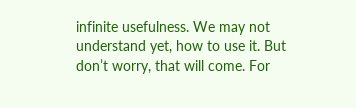infinite usefulness. We may not understand yet, how to use it. But don’t worry, that will come. For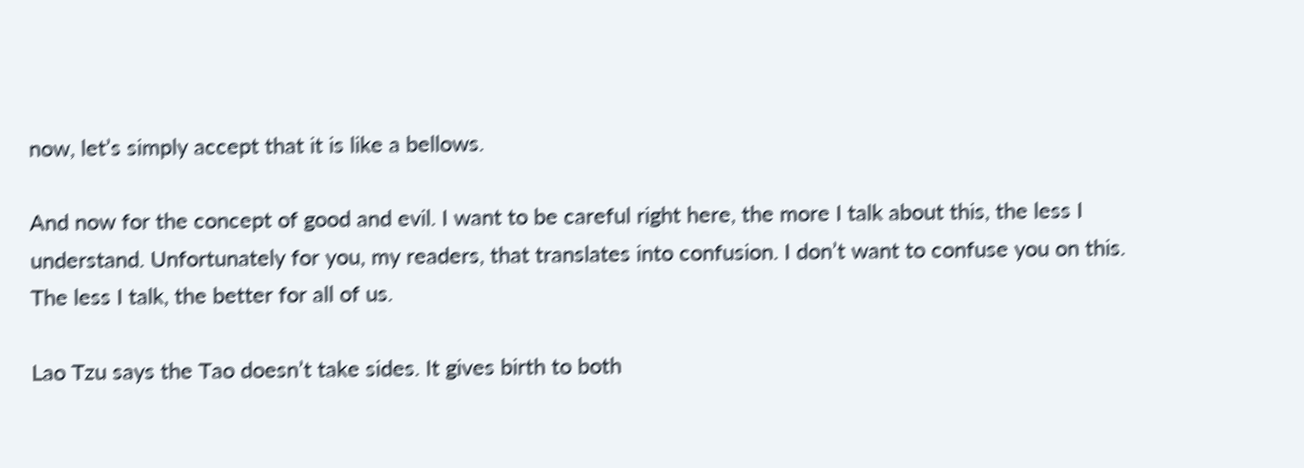now, let’s simply accept that it is like a bellows.

And now for the concept of good and evil. I want to be careful right here, the more I talk about this, the less I understand. Unfortunately for you, my readers, that translates into confusion. I don’t want to confuse you on this. The less I talk, the better for all of us.

Lao Tzu says the Tao doesn’t take sides. It gives birth to both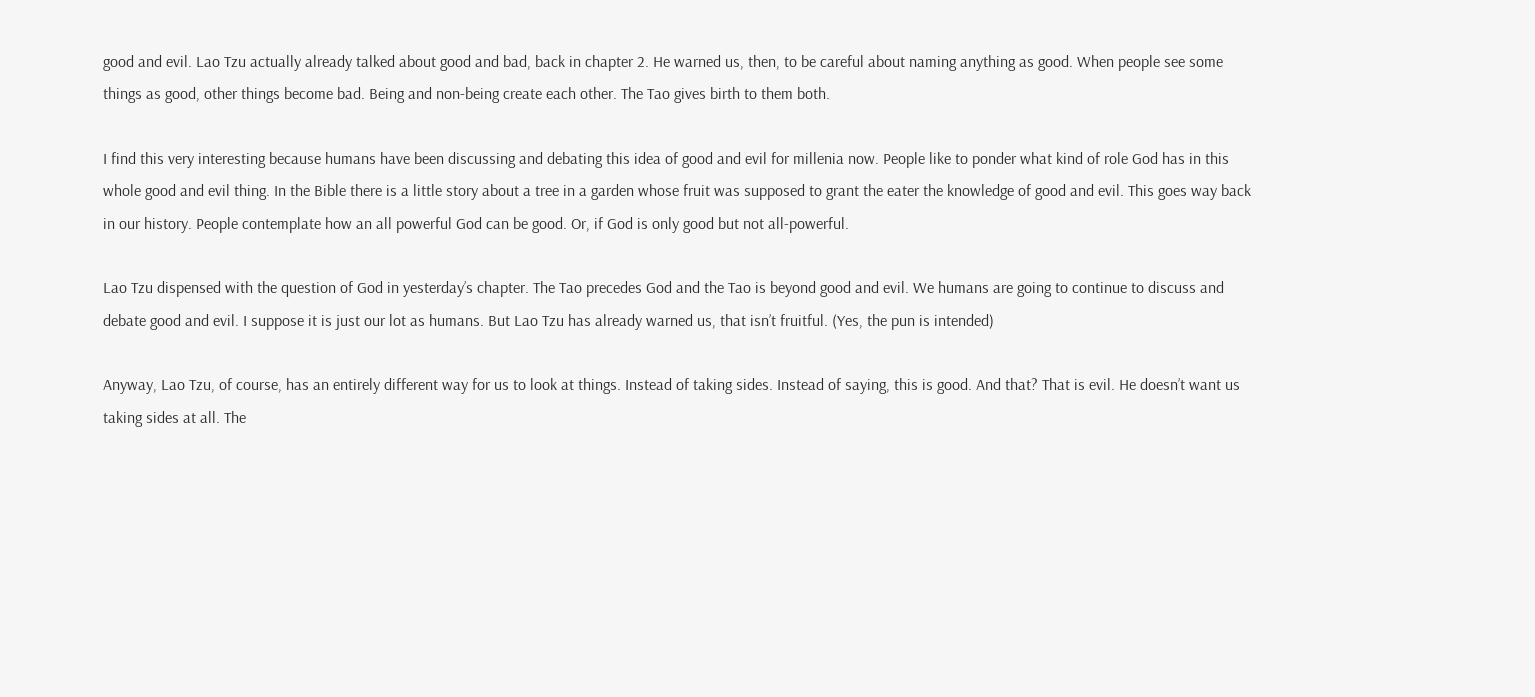good and evil. Lao Tzu actually already talked about good and bad, back in chapter 2. He warned us, then, to be careful about naming anything as good. When people see some things as good, other things become bad. Being and non-being create each other. The Tao gives birth to them both.

I find this very interesting because humans have been discussing and debating this idea of good and evil for millenia now. People like to ponder what kind of role God has in this whole good and evil thing. In the Bible there is a little story about a tree in a garden whose fruit was supposed to grant the eater the knowledge of good and evil. This goes way back in our history. People contemplate how an all powerful God can be good. Or, if God is only good but not all-powerful.

Lao Tzu dispensed with the question of God in yesterday’s chapter. The Tao precedes God and the Tao is beyond good and evil. We humans are going to continue to discuss and debate good and evil. I suppose it is just our lot as humans. But Lao Tzu has already warned us, that isn’t fruitful. (Yes, the pun is intended)

Anyway, Lao Tzu, of course, has an entirely different way for us to look at things. Instead of taking sides. Instead of saying, this is good. And that? That is evil. He doesn’t want us taking sides at all. The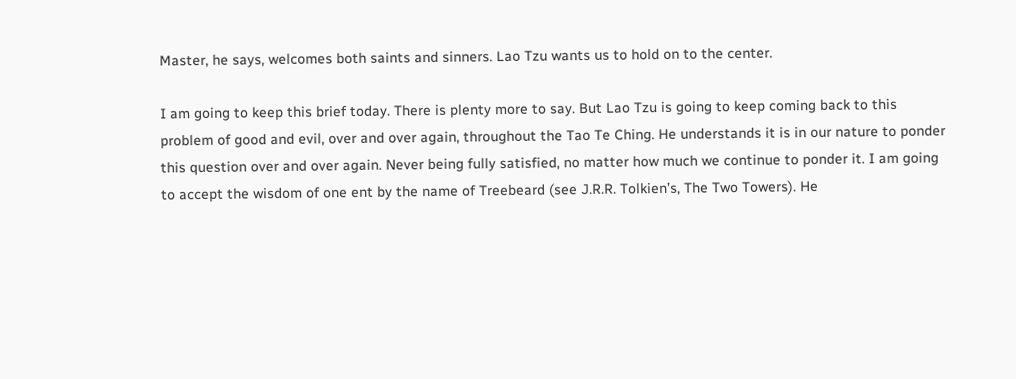Master, he says, welcomes both saints and sinners. Lao Tzu wants us to hold on to the center.

I am going to keep this brief today. There is plenty more to say. But Lao Tzu is going to keep coming back to this problem of good and evil, over and over again, throughout the Tao Te Ching. He understands it is in our nature to ponder this question over and over again. Never being fully satisfied, no matter how much we continue to ponder it. I am going to accept the wisdom of one ent by the name of Treebeard (see J.R.R. Tolkien’s, The Two Towers). He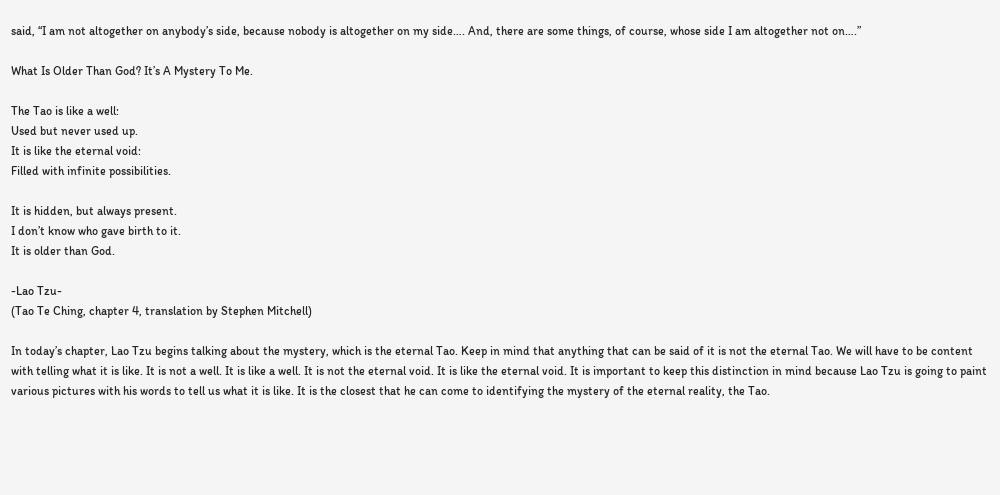said, “I am not altogether on anybody’s side, because nobody is altogether on my side…. And, there are some things, of course, whose side I am altogether not on….”

What Is Older Than God? It’s A Mystery To Me.

The Tao is like a well:
Used but never used up.
It is like the eternal void:
Filled with infinite possibilities.

It is hidden, but always present.
I don’t know who gave birth to it.
It is older than God.

-Lao Tzu-
(Tao Te Ching, chapter 4, translation by Stephen Mitchell)

In today’s chapter, Lao Tzu begins talking about the mystery, which is the eternal Tao. Keep in mind that anything that can be said of it is not the eternal Tao. We will have to be content with telling what it is like. It is not a well. It is like a well. It is not the eternal void. It is like the eternal void. It is important to keep this distinction in mind because Lao Tzu is going to paint various pictures with his words to tell us what it is like. It is the closest that he can come to identifying the mystery of the eternal reality, the Tao.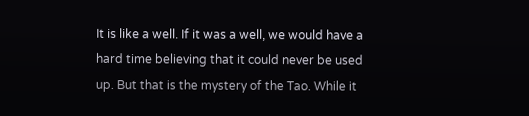It is like a well. If it was a well, we would have a hard time believing that it could never be used up. But that is the mystery of the Tao. While it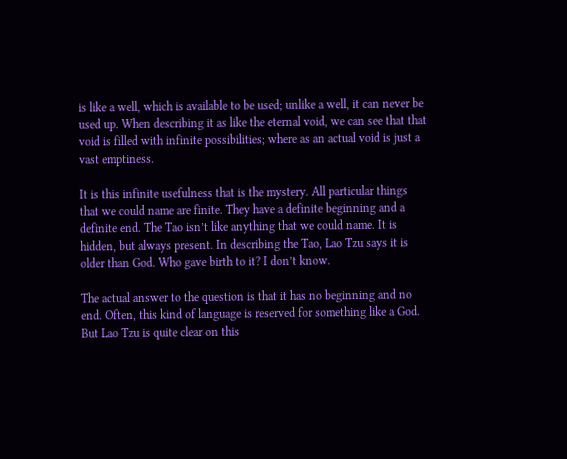is like a well, which is available to be used; unlike a well, it can never be used up. When describing it as like the eternal void, we can see that that void is filled with infinite possibilities; where as an actual void is just a vast emptiness.

It is this infinite usefulness that is the mystery. All particular things that we could name are finite. They have a definite beginning and a definite end. The Tao isn’t like anything that we could name. It is hidden, but always present. In describing the Tao, Lao Tzu says it is older than God. Who gave birth to it? I don’t know.

The actual answer to the question is that it has no beginning and no end. Often, this kind of language is reserved for something like a God. But Lao Tzu is quite clear on this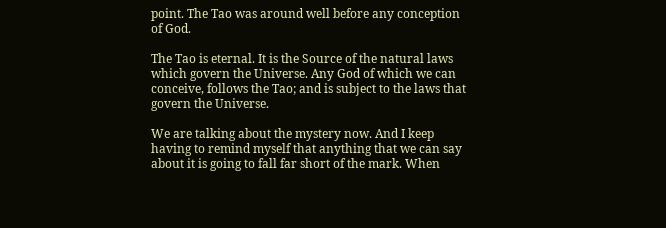point. The Tao was around well before any conception of God.

The Tao is eternal. It is the Source of the natural laws which govern the Universe. Any God of which we can conceive, follows the Tao; and is subject to the laws that govern the Universe.

We are talking about the mystery now. And I keep having to remind myself that anything that we can say about it is going to fall far short of the mark. When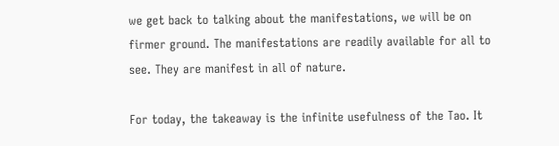we get back to talking about the manifestations, we will be on firmer ground. The manifestations are readily available for all to see. They are manifest in all of nature.

For today, the takeaway is the infinite usefulness of the Tao. It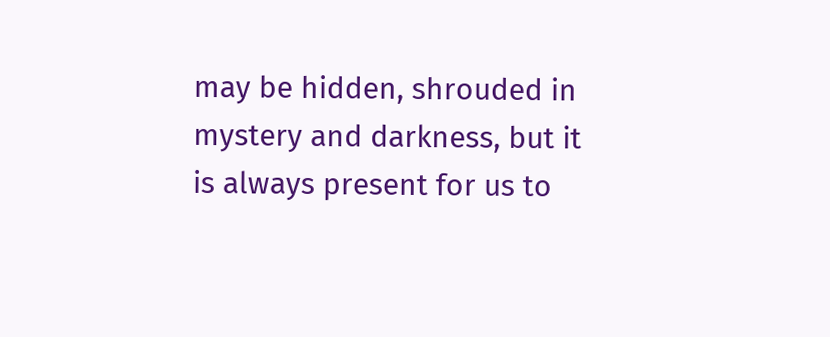may be hidden, shrouded in mystery and darkness, but it is always present for us to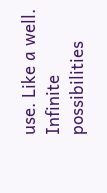use. Like a well. Infinite possibilities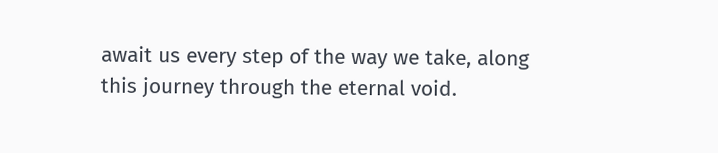await us every step of the way we take, along this journey through the eternal void.